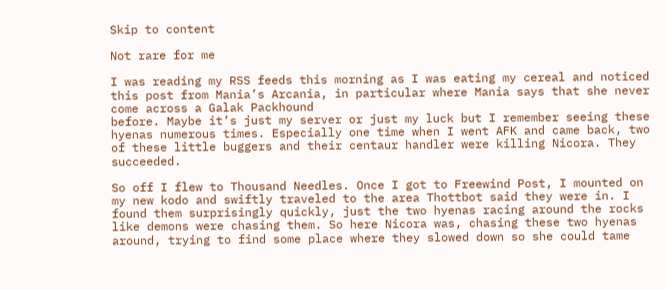Skip to content

Not rare for me

I was reading my RSS feeds this morning as I was eating my cereal and noticed this post from Mania’s Arcania, in particular where Mania says that she never come across a Galak Packhound
before. Maybe it’s just my server or just my luck but I remember seeing these hyenas numerous times. Especially one time when I went AFK and came back, two of these little buggers and their centaur handler were killing Nicora. They succeeded.

So off I flew to Thousand Needles. Once I got to Freewind Post, I mounted on my new kodo and swiftly traveled to the area Thottbot said they were in. I found them surprisingly quickly, just the two hyenas racing around the rocks like demons were chasing them. So here Nicora was, chasing these two hyenas around, trying to find some place where they slowed down so she could tame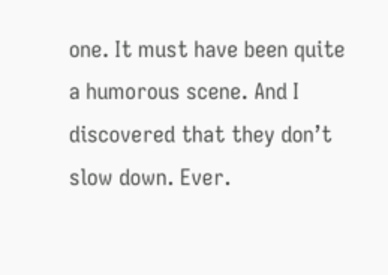one. It must have been quite a humorous scene. And I discovered that they don’t slow down. Ever.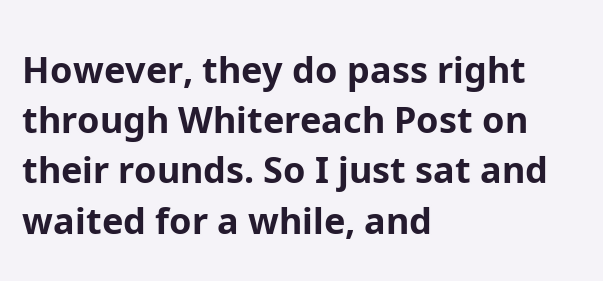However, they do pass right through Whitereach Post on their rounds. So I just sat and waited for a while, and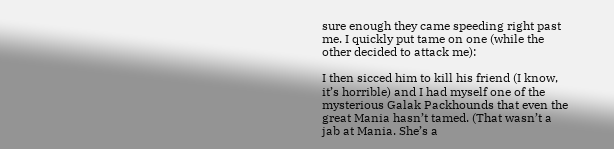sure enough they came speeding right past me. I quickly put tame on one (while the other decided to attack me):

I then sicced him to kill his friend (I know, it’s horrible) and I had myself one of the mysterious Galak Packhounds that even the great Mania hasn’t tamed. (That wasn’t a jab at Mania. She’s a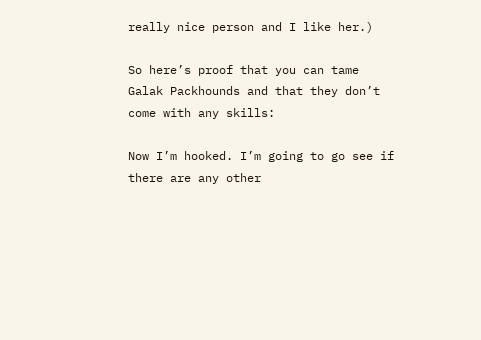really nice person and I like her.)

So here’s proof that you can tame Galak Packhounds and that they don’t come with any skills:

Now I’m hooked. I’m going to go see if there are any other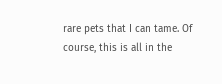rare pets that I can tame. Of course, this is all in the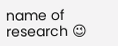name of research 😉